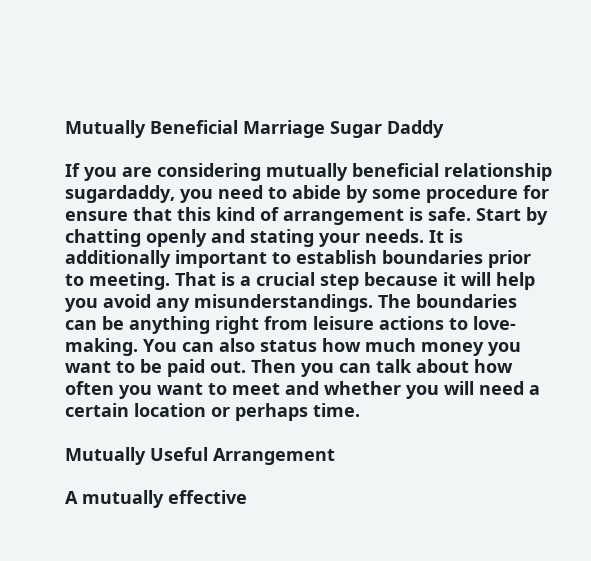Mutually Beneficial Marriage Sugar Daddy

If you are considering mutually beneficial relationship sugardaddy, you need to abide by some procedure for ensure that this kind of arrangement is safe. Start by chatting openly and stating your needs. It is additionally important to establish boundaries prior to meeting. That is a crucial step because it will help you avoid any misunderstandings. The boundaries can be anything right from leisure actions to love-making. You can also status how much money you want to be paid out. Then you can talk about how often you want to meet and whether you will need a certain location or perhaps time.

Mutually Useful Arrangement

A mutually effective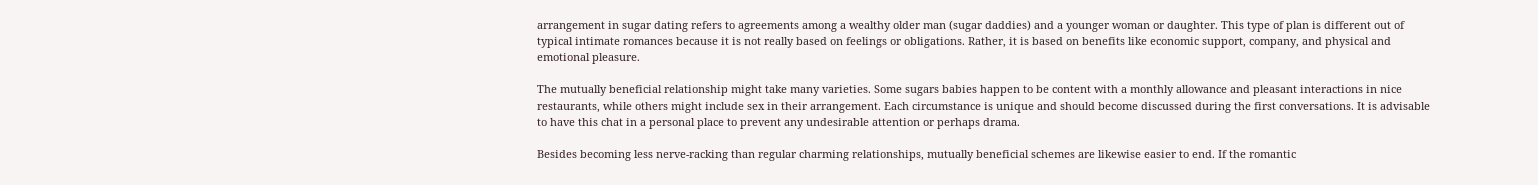arrangement in sugar dating refers to agreements among a wealthy older man (sugar daddies) and a younger woman or daughter. This type of plan is different out of typical intimate romances because it is not really based on feelings or obligations. Rather, it is based on benefits like economic support, company, and physical and emotional pleasure.

The mutually beneficial relationship might take many varieties. Some sugars babies happen to be content with a monthly allowance and pleasant interactions in nice restaurants, while others might include sex in their arrangement. Each circumstance is unique and should become discussed during the first conversations. It is advisable to have this chat in a personal place to prevent any undesirable attention or perhaps drama.

Besides becoming less nerve-racking than regular charming relationships, mutually beneficial schemes are likewise easier to end. If the romantic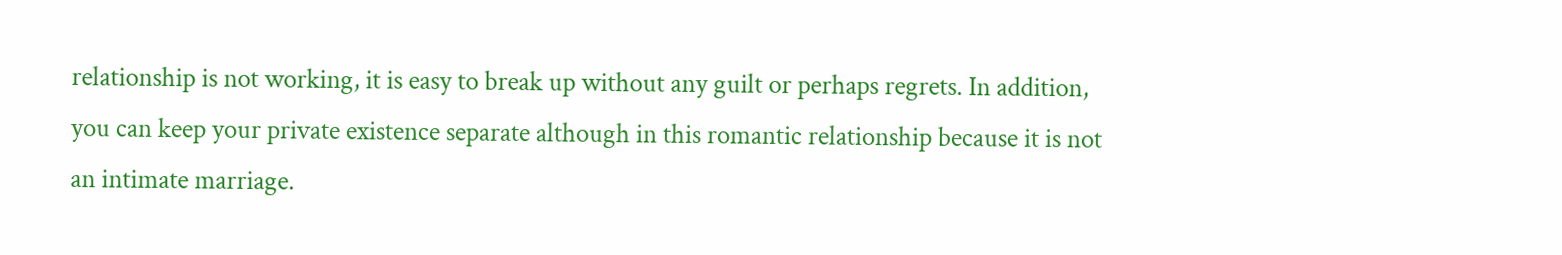relationship is not working, it is easy to break up without any guilt or perhaps regrets. In addition, you can keep your private existence separate although in this romantic relationship because it is not an intimate marriage.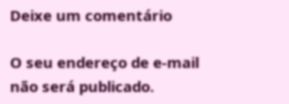Deixe um comentário

O seu endereço de e-mail não será publicado.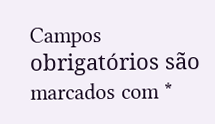Campos obrigatórios são marcados com *